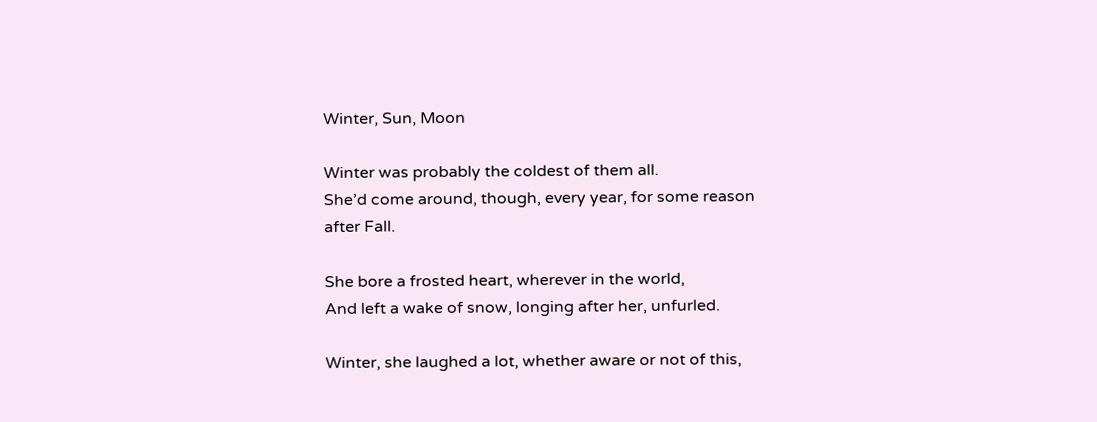Winter, Sun, Moon

Winter was probably the coldest of them all.
She’d come around, though, every year, for some reason
after Fall.

She bore a frosted heart, wherever in the world,
And left a wake of snow, longing after her, unfurled.

Winter, she laughed a lot, whether aware or not of this,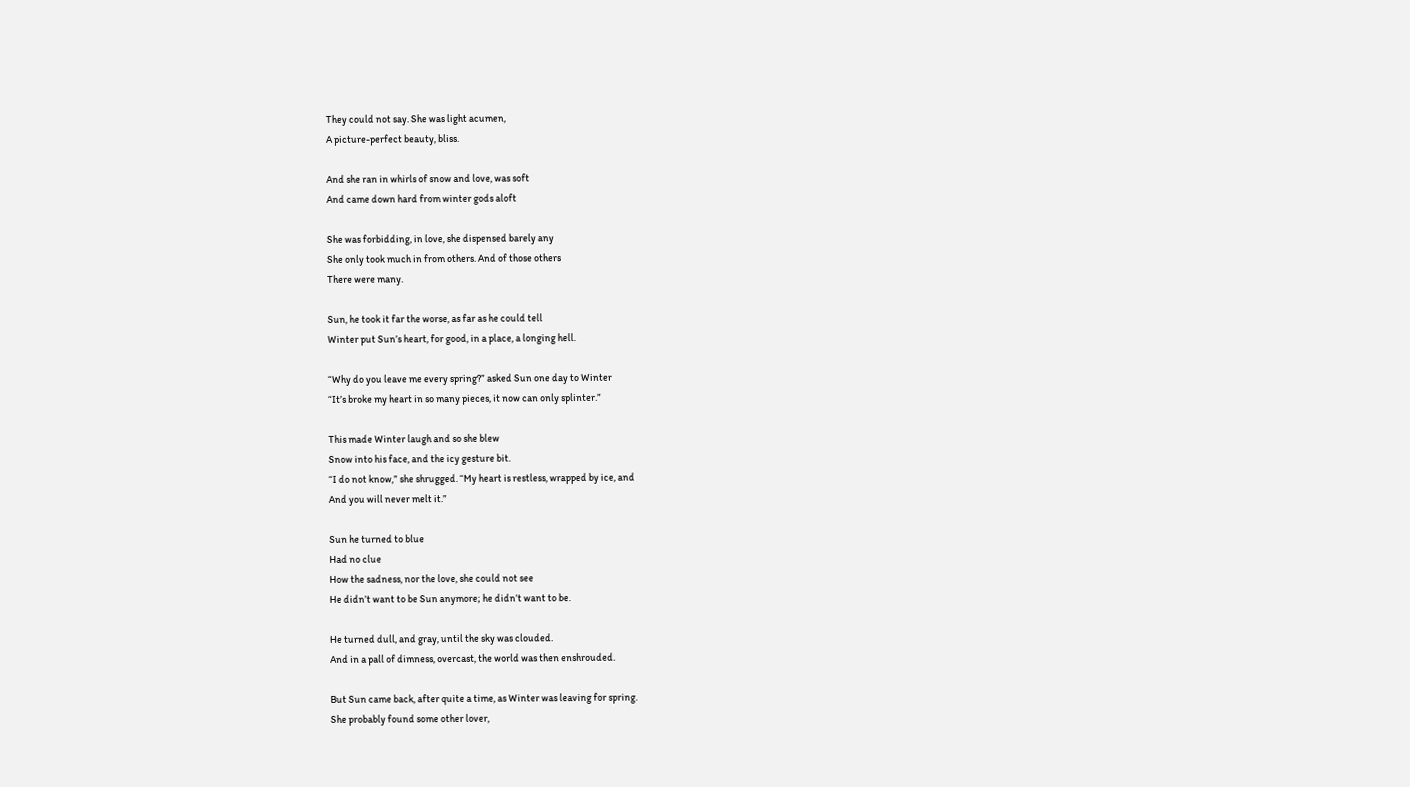They could not say. She was light acumen,
A picture-perfect beauty, bliss.

And she ran in whirls of snow and love, was soft
And came down hard from winter gods aloft

She was forbidding, in love, she dispensed barely any
She only took much in from others. And of those others
There were many.

Sun, he took it far the worse, as far as he could tell
Winter put Sun’s heart, for good, in a place, a longing hell.

“Why do you leave me every spring?” asked Sun one day to Winter
“It’s broke my heart in so many pieces, it now can only splinter.”

This made Winter laugh and so she blew
Snow into his face, and the icy gesture bit.
“I do not know,” she shrugged. “My heart is restless, wrapped by ice, and
And you will never melt it.”

Sun he turned to blue
Had no clue
How the sadness, nor the love, she could not see
He didn’t want to be Sun anymore; he didn’t want to be.

He turned dull, and gray, until the sky was clouded.
And in a pall of dimness, overcast, the world was then enshrouded.

But Sun came back, after quite a time, as Winter was leaving for spring.
She probably found some other lover,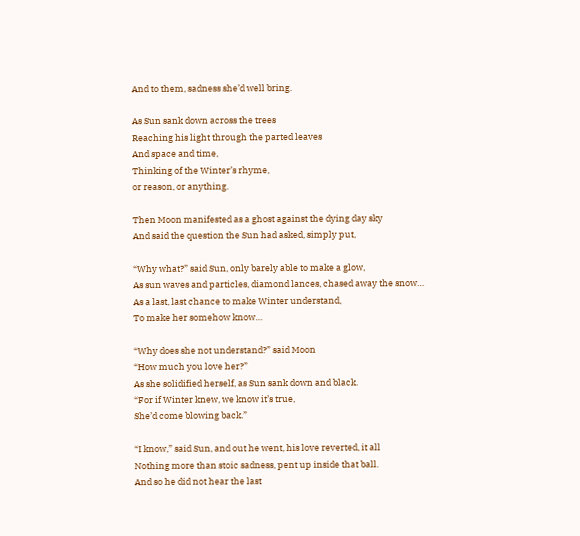And to them, sadness she’d well bring.

As Sun sank down across the trees
Reaching his light through the parted leaves
And space and time,
Thinking of the Winter’s rhyme,
or reason, or anything.

Then Moon manifested as a ghost against the dying day sky
And said the question the Sun had asked, simply put,

“Why what?” said Sun, only barely able to make a glow,
As sun waves and particles, diamond lances, chased away the snow…
As a last, last chance to make Winter understand,
To make her somehow know…

“Why does she not understand?” said Moon
“How much you love her?”
As she solidified herself, as Sun sank down and black.
“For if Winter knew, we know it’s true,
She’d come blowing back.”

“I know,” said Sun, and out he went, his love reverted, it all
Nothing more than stoic sadness, pent up inside that ball.
And so he did not hear the last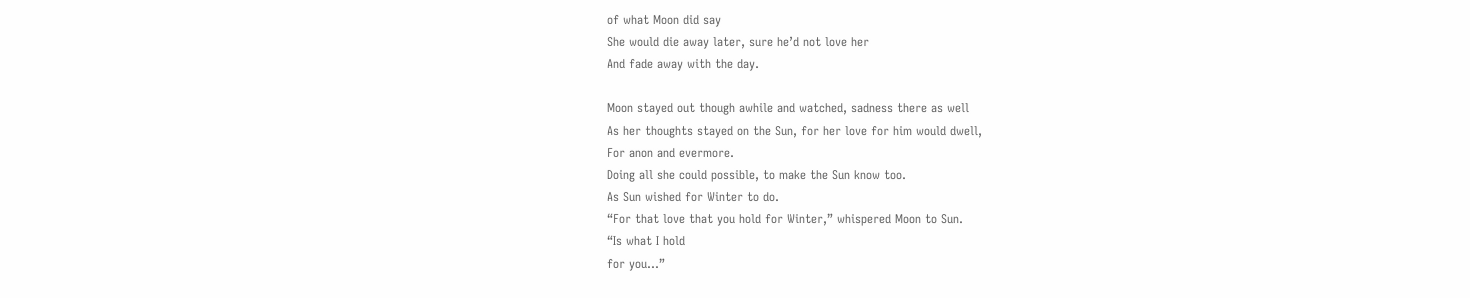of what Moon did say
She would die away later, sure he’d not love her
And fade away with the day.

Moon stayed out though awhile and watched, sadness there as well
As her thoughts stayed on the Sun, for her love for him would dwell,
For anon and evermore.
Doing all she could possible, to make the Sun know too.
As Sun wished for Winter to do.
“For that love that you hold for Winter,” whispered Moon to Sun.
“Is what I hold
for you…”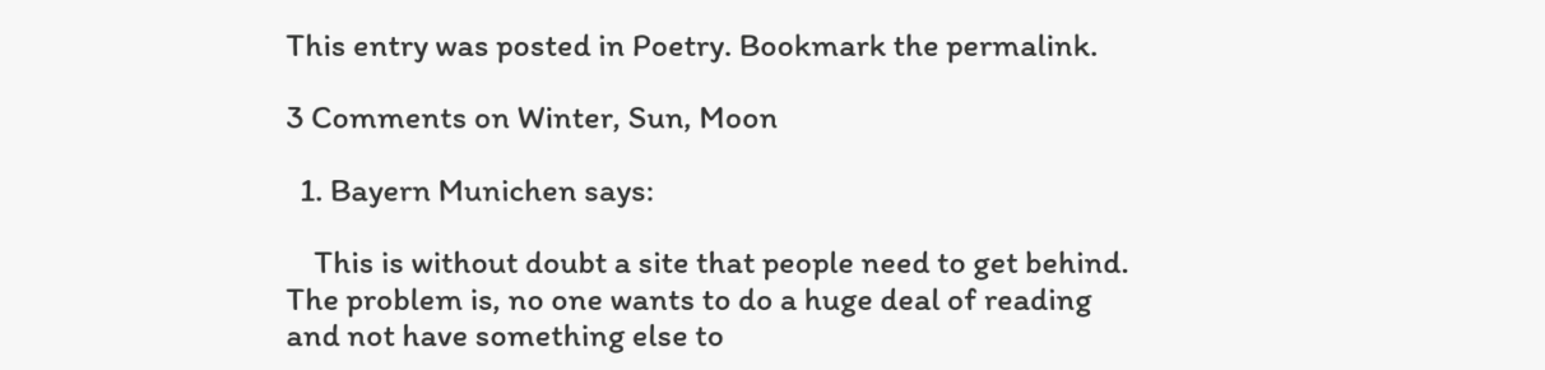This entry was posted in Poetry. Bookmark the permalink.

3 Comments on Winter, Sun, Moon

  1. Bayern Munichen says:

    This is without doubt a site that people need to get behind. The problem is, no one wants to do a huge deal of reading and not have something else to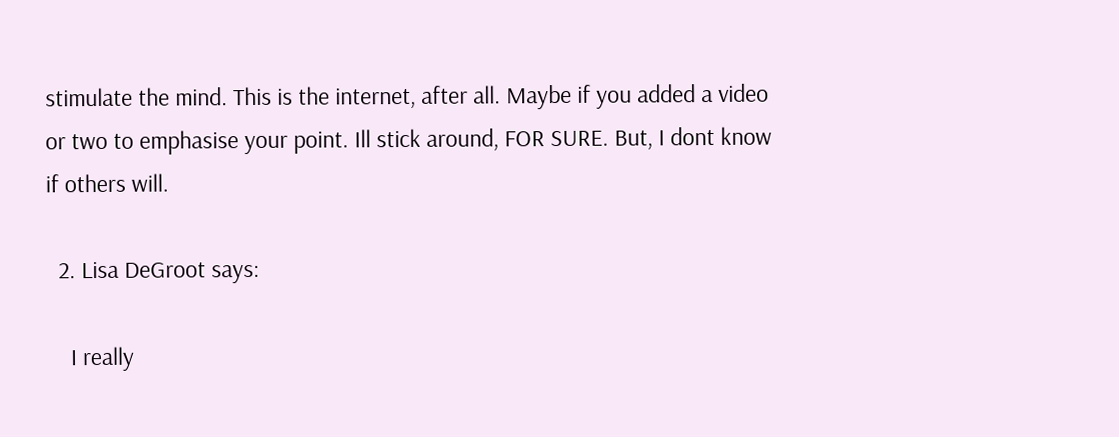stimulate the mind. This is the internet, after all. Maybe if you added a video or two to emphasise your point. Ill stick around, FOR SURE. But, I dont know if others will.

  2. Lisa DeGroot says:

    I really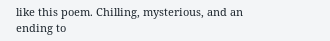like this poem. Chilling, mysterious, and an ending to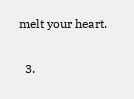melt your heart.

  3.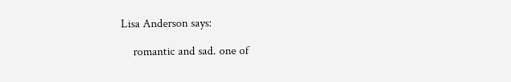Lisa Anderson says:

    romantic and sad. one of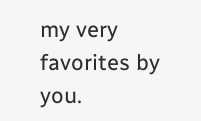my very favorites by you.